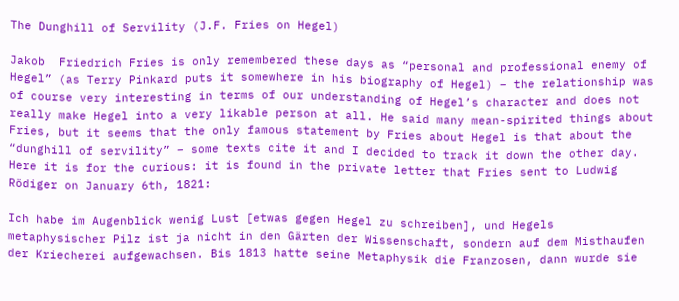The Dunghill of Servility (J.F. Fries on Hegel)

Jakob  Friedrich Fries is only remembered these days as “personal and professional enemy of Hegel” (as Terry Pinkard puts it somewhere in his biography of Hegel) – the relationship was of course very interesting in terms of our understanding of Hegel’s character and does not really make Hegel into a very likable person at all. He said many mean-spirited things about Fries, but it seems that the only famous statement by Fries about Hegel is that about the “dunghill of servility” – some texts cite it and I decided to track it down the other day. Here it is for the curious: it is found in the private letter that Fries sent to Ludwig Rödiger on January 6th, 1821:

Ich habe im Augenblick wenig Lust [etwas gegen Hegel zu schreiben], und Hegels metaphysischer Pilz ist ja nicht in den Gärten der Wissenschaft, sondern auf dem Misthaufen der Kriecherei aufgewachsen. Bis 1813 hatte seine Metaphysik die Franzosen, dann wurde sie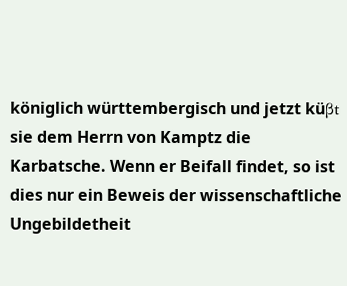königlich württembergisch und jetzt küβt sie dem Herrn von Kamptz die Karbatsche. Wenn er Beifall findet, so ist dies nur ein Beweis der wissenschaftliche Ungebildetheit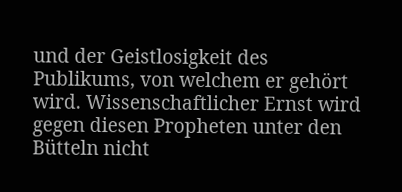und der Geistlosigkeit des Publikums, von welchem er gehört wird. Wissenschaftlicher Ernst wird gegen diesen Propheten unter den Bütteln nicht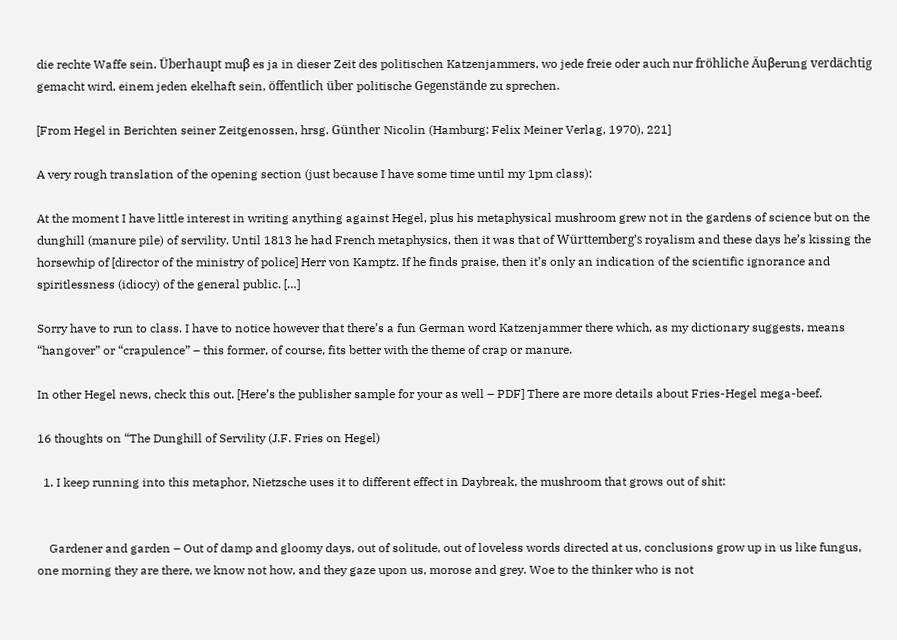die rechte Waffe sein. Überhaupt muβ es ja in dieser Zeit des politischen Katzenjammers, wo jede freie oder auch nur fröhliche Äuβerung verdächtig gemacht wird, einem jeden ekelhaft sein, öffentlich über politische Gegenstände zu sprechen.

[From Hegel in Berichten seiner Zeitgenossen, hrsg. Günther Nicolin (Hamburg: Felix Meiner Verlag, 1970), 221]

A very rough translation of the opening section (just because I have some time until my 1pm class):

At the moment I have little interest in writing anything against Hegel, plus his metaphysical mushroom grew not in the gardens of science but on the dunghill (manure pile) of servility. Until 1813 he had French metaphysics, then it was that of Württemberg’s royalism and these days he’s kissing the horsewhip of [director of the ministry of police] Herr von Kamptz. If he finds praise, then it’s only an indication of the scientific ignorance and spiritlessness (idiocy) of the general public. […]

Sorry have to run to class. I have to notice however that there’s a fun German word Katzenjammer there which, as my dictionary suggests, means “hangover” or “crapulence” – this former, of course, fits better with the theme of crap or manure.

In other Hegel news, check this out. [Here’s the publisher sample for your as well – PDF] There are more details about Fries-Hegel mega-beef.

16 thoughts on “The Dunghill of Servility (J.F. Fries on Hegel)

  1. I keep running into this metaphor, Nietzsche uses it to different effect in Daybreak, the mushroom that grows out of shit:


    Gardener and garden – Out of damp and gloomy days, out of solitude, out of loveless words directed at us, conclusions grow up in us like fungus, one morning they are there, we know not how, and they gaze upon us, morose and grey. Woe to the thinker who is not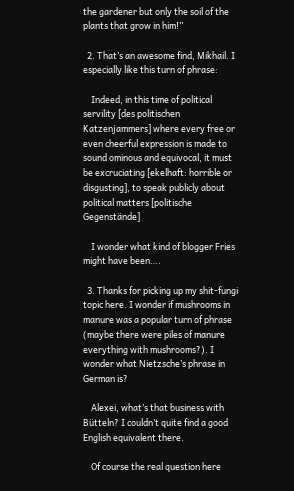the gardener but only the soil of the plants that grow in him!”

  2. That’s an awesome find, Mikhail. I especially like this turn of phrase:

    Indeed, in this time of political servility [des politischen Katzenjammers] where every free or even cheerful expression is made to sound ominous and equivocal, it must be excruciating [ekelhaft: horrible or disgusting], to speak publicly about political matters [politische Gegenstände]

    I wonder what kind of blogger Fries might have been….

  3. Thanks for picking up my shit-fungi topic here. I wonder if mushrooms in manure was a popular turn of phrase (maybe there were piles of manure everything with mushrooms?). I wonder what Nietzsche’s phrase in German is?

    Alexei, what’s that business with Bütteln? I couldn’t quite find a good English equivalent there.

    Of course the real question here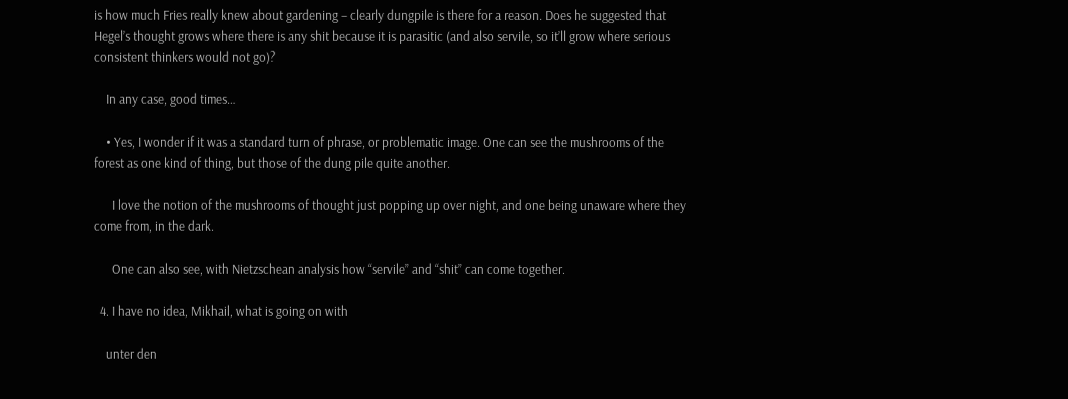is how much Fries really knew about gardening – clearly dungpile is there for a reason. Does he suggested that Hegel’s thought grows where there is any shit because it is parasitic (and also servile, so it’ll grow where serious consistent thinkers would not go)?

    In any case, good times…

    • Yes, I wonder if it was a standard turn of phrase, or problematic image. One can see the mushrooms of the forest as one kind of thing, but those of the dung pile quite another.

      I love the notion of the mushrooms of thought just popping up over night, and one being unaware where they come from, in the dark.

      One can also see, with Nietzschean analysis how “servile” and “shit” can come together.

  4. I have no idea, Mikhail, what is going on with

    unter den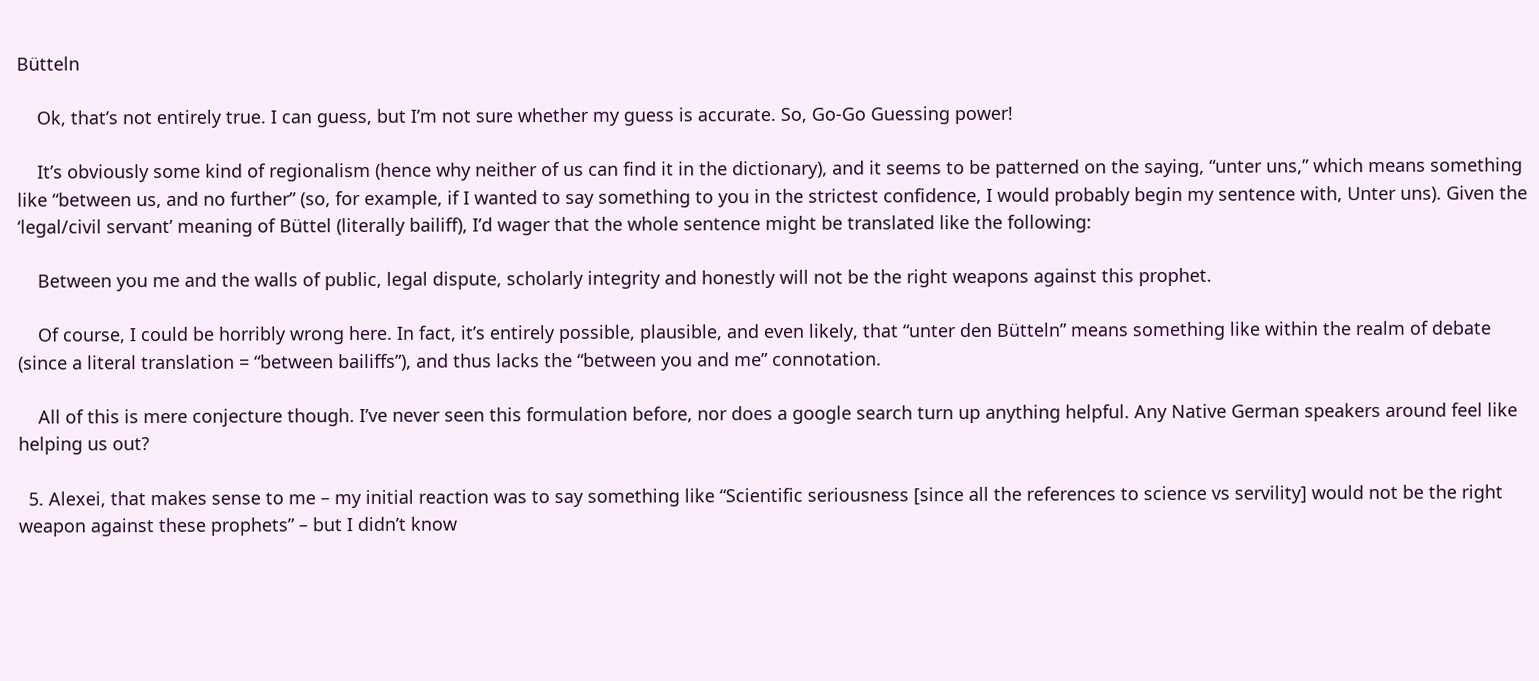Bütteln

    Ok, that’s not entirely true. I can guess, but I’m not sure whether my guess is accurate. So, Go-Go Guessing power!

    It’s obviously some kind of regionalism (hence why neither of us can find it in the dictionary), and it seems to be patterned on the saying, “unter uns,” which means something like “between us, and no further” (so, for example, if I wanted to say something to you in the strictest confidence, I would probably begin my sentence with, Unter uns). Given the ‘legal/civil servant’ meaning of Büttel (literally bailiff), I’d wager that the whole sentence might be translated like the following:

    Between you me and the walls of public, legal dispute, scholarly integrity and honestly will not be the right weapons against this prophet.

    Of course, I could be horribly wrong here. In fact, it’s entirely possible, plausible, and even likely, that “unter den Bütteln” means something like within the realm of debate (since a literal translation = “between bailiffs”), and thus lacks the “between you and me” connotation.

    All of this is mere conjecture though. I’ve never seen this formulation before, nor does a google search turn up anything helpful. Any Native German speakers around feel like helping us out?

  5. Alexei, that makes sense to me – my initial reaction was to say something like “Scientific seriousness [since all the references to science vs servility] would not be the right weapon against these prophets” – but I didn’t know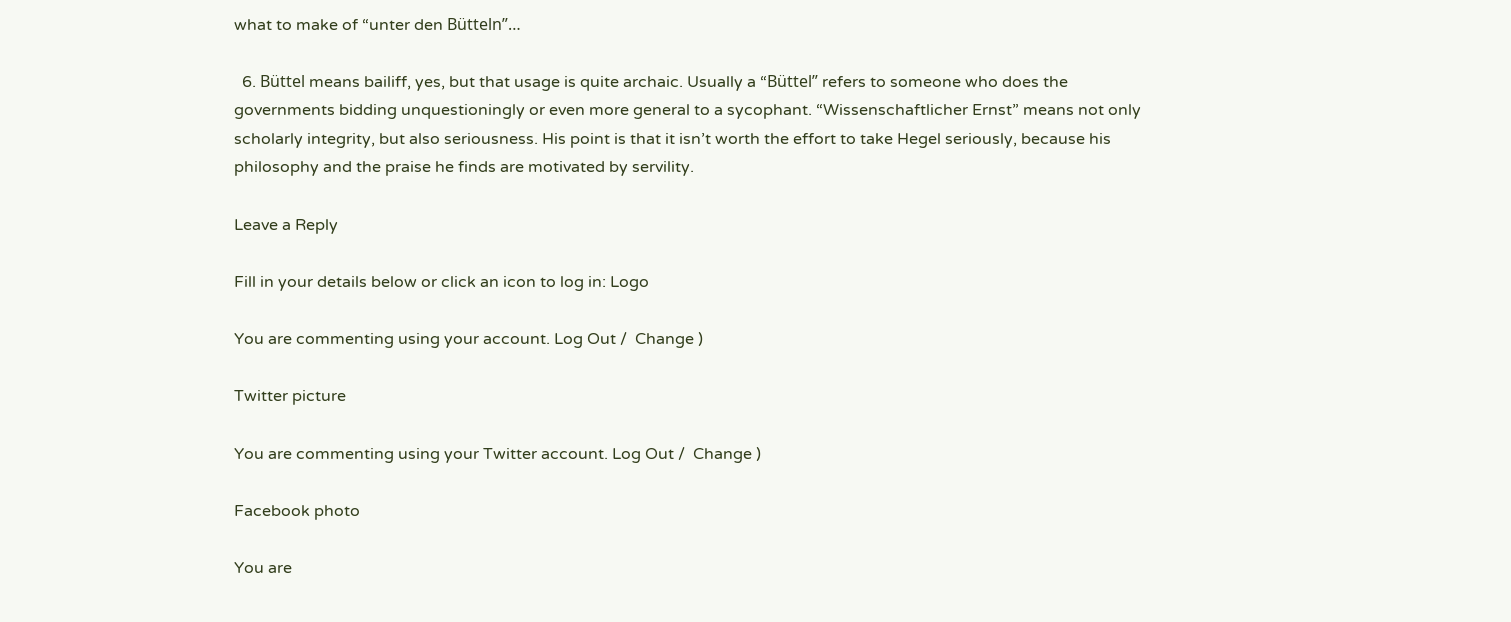what to make of “unter den Bütteln”…

  6. Büttel means bailiff, yes, but that usage is quite archaic. Usually a “Büttel” refers to someone who does the governments bidding unquestioningly or even more general to a sycophant. “Wissenschaftlicher Ernst” means not only scholarly integrity, but also seriousness. His point is that it isn’t worth the effort to take Hegel seriously, because his philosophy and the praise he finds are motivated by servility.

Leave a Reply

Fill in your details below or click an icon to log in: Logo

You are commenting using your account. Log Out /  Change )

Twitter picture

You are commenting using your Twitter account. Log Out /  Change )

Facebook photo

You are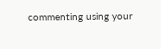commenting using your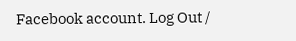Facebook account. Log Out /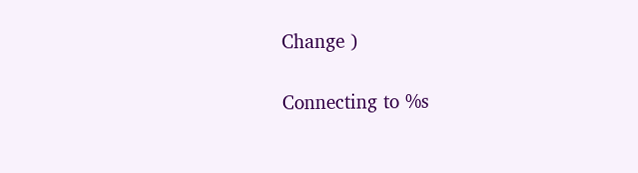Change )

Connecting to %s